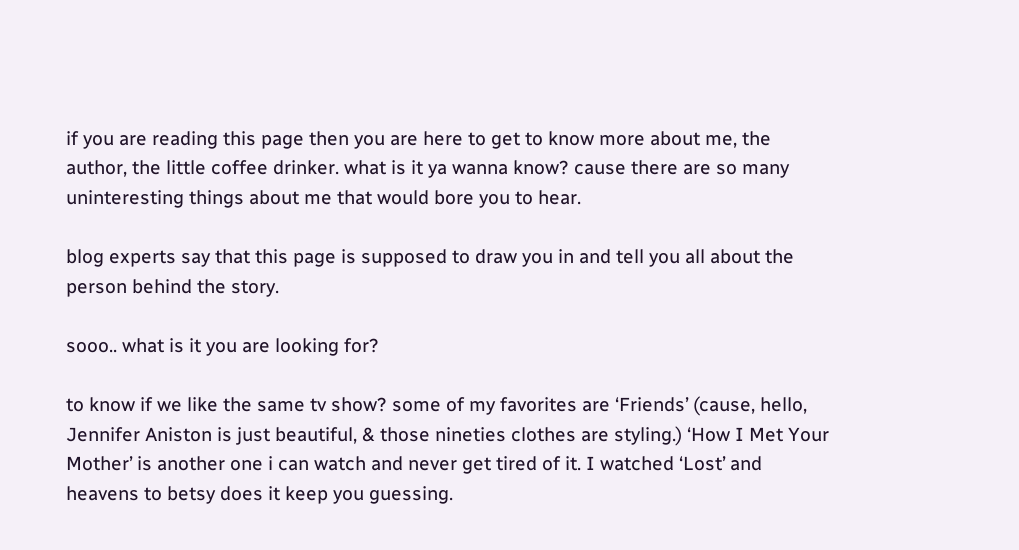if you are reading this page then you are here to get to know more about me, the author, the little coffee drinker. what is it ya wanna know? cause there are so many uninteresting things about me that would bore you to hear.

blog experts say that this page is supposed to draw you in and tell you all about the person behind the story.

sooo.. what is it you are looking for?

to know if we like the same tv show? some of my favorites are ‘Friends’ (cause, hello, Jennifer Aniston is just beautiful, & those nineties clothes are styling.) ‘How I Met Your Mother’ is another one i can watch and never get tired of it. I watched ‘Lost’ and heavens to betsy does it keep you guessing.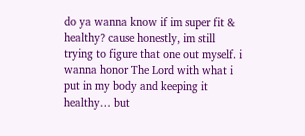do ya wanna know if im super fit & healthy? cause honestly, im still trying to figure that one out myself. i wanna honor The Lord with what i put in my body and keeping it healthy… but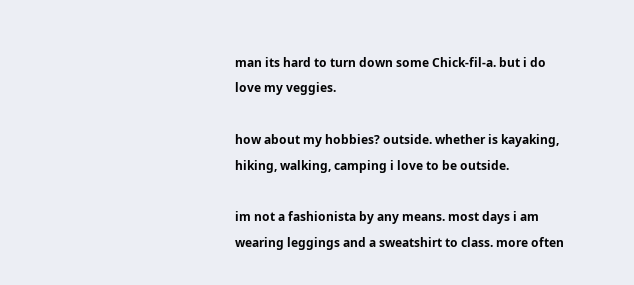man its hard to turn down some Chick-fil-a. but i do love my veggies.

how about my hobbies? outside. whether is kayaking, hiking, walking, camping i love to be outside.

im not a fashionista by any means. most days i am wearing leggings and a sweatshirt to class. more often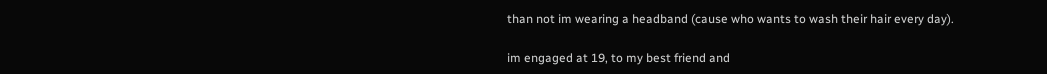than not im wearing a headband (cause who wants to wash their hair every day).

im engaged at 19, to my best friend and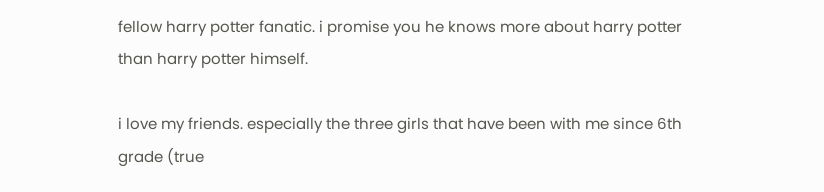fellow harry potter fanatic. i promise you he knows more about harry potter than harry potter himself.

i love my friends. especially the three girls that have been with me since 6th grade (true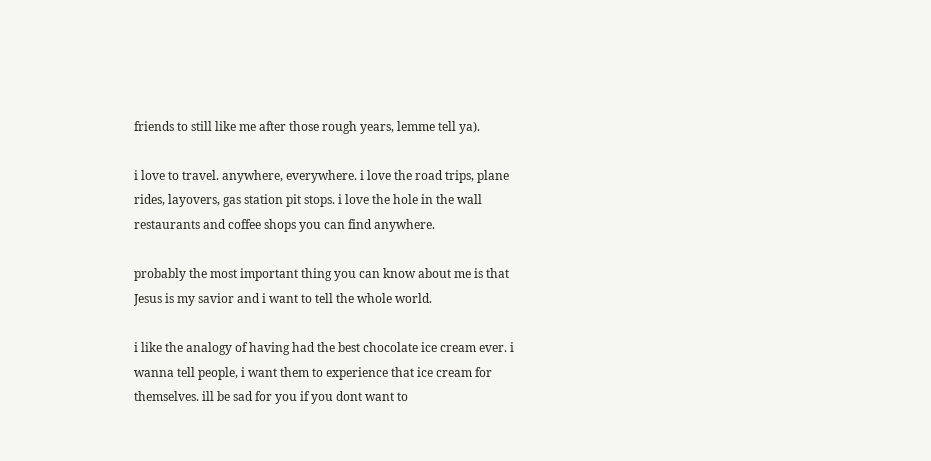friends to still like me after those rough years, lemme tell ya).

i love to travel. anywhere, everywhere. i love the road trips, plane rides, layovers, gas station pit stops. i love the hole in the wall restaurants and coffee shops you can find anywhere.

probably the most important thing you can know about me is that Jesus is my savior and i want to tell the whole world.

i like the analogy of having had the best chocolate ice cream ever. i wanna tell people, i want them to experience that ice cream for themselves. ill be sad for you if you dont want to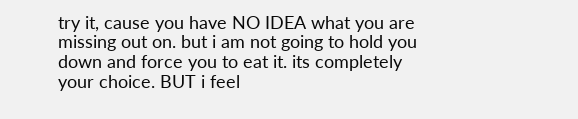try it, cause you have NO IDEA what you are missing out on. but i am not going to hold you down and force you to eat it. its completely your choice. BUT i feel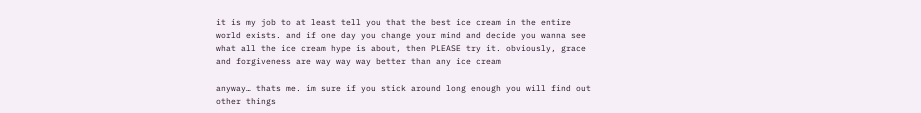it is my job to at least tell you that the best ice cream in the entire world exists. and if one day you change your mind and decide you wanna see what all the ice cream hype is about, then PLEASE try it. obviously, grace and forgiveness are way way way better than any ice cream

anyway… thats me. im sure if you stick around long enough you will find out other things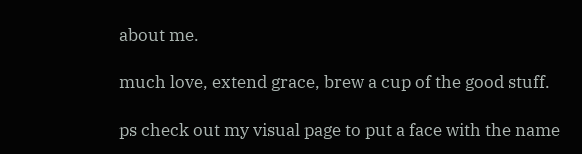about me.

much love, extend grace, brew a cup of the good stuff.

ps check out my visual page to put a face with the name